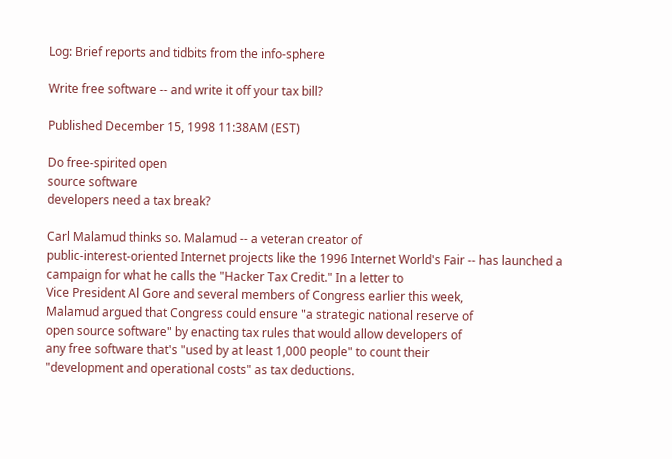Log: Brief reports and tidbits from the info-sphere

Write free software -- and write it off your tax bill?

Published December 15, 1998 11:38AM (EST)

Do free-spirited open
source software
developers need a tax break?

Carl Malamud thinks so. Malamud -- a veteran creator of
public-interest-oriented Internet projects like the 1996 Internet World's Fair -- has launched a
campaign for what he calls the "Hacker Tax Credit." In a letter to
Vice President Al Gore and several members of Congress earlier this week,
Malamud argued that Congress could ensure "a strategic national reserve of
open source software" by enacting tax rules that would allow developers of
any free software that's "used by at least 1,000 people" to count their
"development and operational costs" as tax deductions.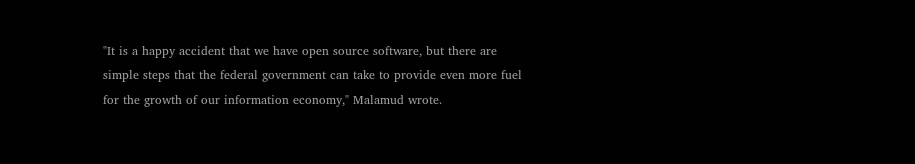"It is a happy accident that we have open source software, but there are
simple steps that the federal government can take to provide even more fuel
for the growth of our information economy," Malamud wrote.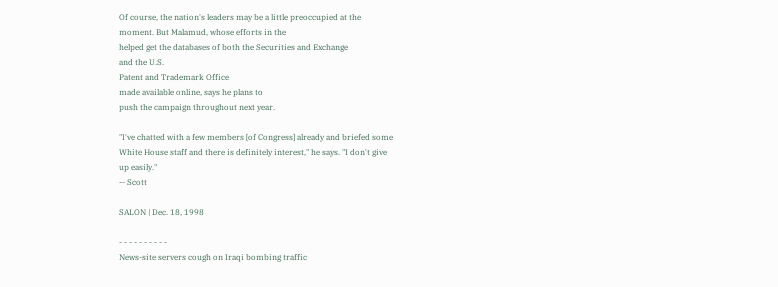Of course, the nation's leaders may be a little preoccupied at the
moment. But Malamud, whose efforts in the
helped get the databases of both the Securities and Exchange
and the U.S.
Patent and Trademark Office
made available online, says he plans to
push the campaign throughout next year.

"I've chatted with a few members [of Congress] already and briefed some
White House staff and there is definitely interest," he says. "I don't give
up easily."
-- Scott

SALON | Dec. 18, 1998

- - - - - - - - - -
News-site servers cough on Iraqi bombing traffic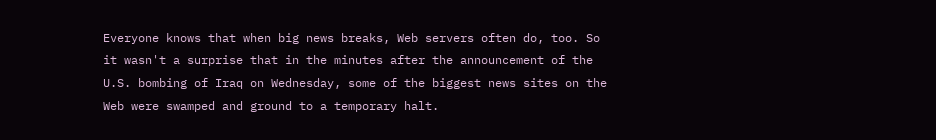Everyone knows that when big news breaks, Web servers often do, too. So it wasn't a surprise that in the minutes after the announcement of the U.S. bombing of Iraq on Wednesday, some of the biggest news sites on the Web were swamped and ground to a temporary halt.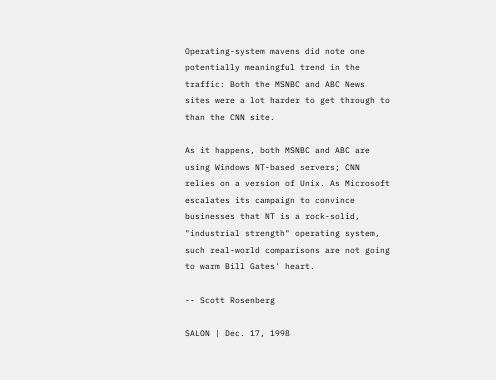Operating-system mavens did note one potentially meaningful trend in the traffic: Both the MSNBC and ABC News sites were a lot harder to get through to than the CNN site.

As it happens, both MSNBC and ABC are using Windows NT-based servers; CNN relies on a version of Unix. As Microsoft escalates its campaign to convince businesses that NT is a rock-solid, "industrial strength" operating system, such real-world comparisons are not going to warm Bill Gates' heart.

-- Scott Rosenberg

SALON | Dec. 17, 1998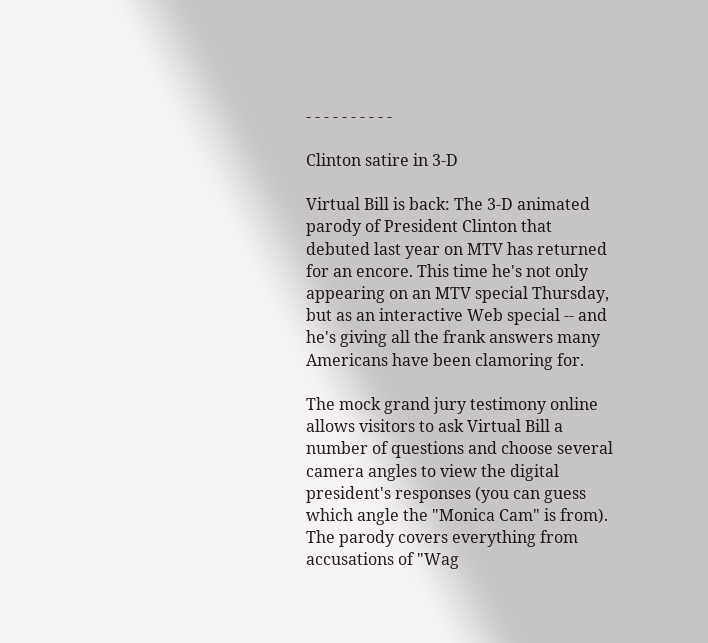- - - - - - - - - -

Clinton satire in 3-D

Virtual Bill is back: The 3-D animated parody of President Clinton that debuted last year on MTV has returned for an encore. This time he's not only appearing on an MTV special Thursday, but as an interactive Web special -- and he's giving all the frank answers many Americans have been clamoring for.

The mock grand jury testimony online allows visitors to ask Virtual Bill a number of questions and choose several camera angles to view the digital president's responses (you can guess which angle the "Monica Cam" is from). The parody covers everything from accusations of "Wag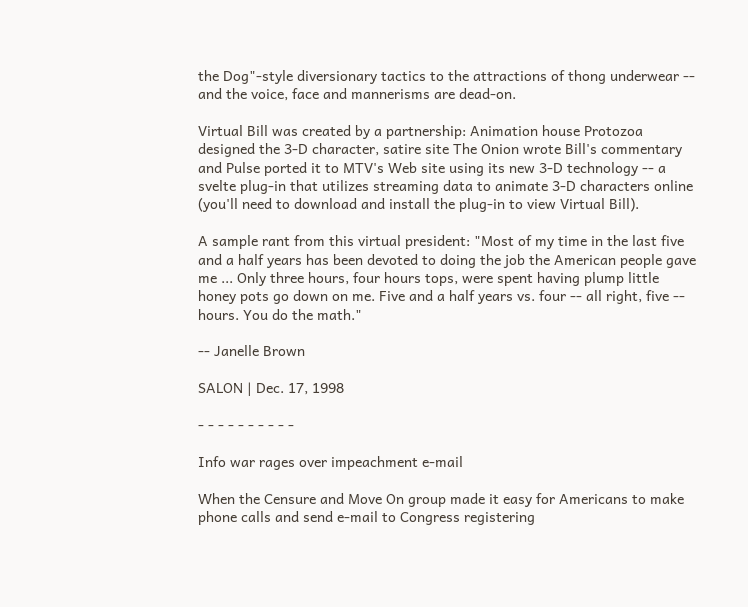the Dog"-style diversionary tactics to the attractions of thong underwear -- and the voice, face and mannerisms are dead-on.

Virtual Bill was created by a partnership: Animation house Protozoa designed the 3-D character, satire site The Onion wrote Bill's commentary and Pulse ported it to MTV's Web site using its new 3-D technology -- a svelte plug-in that utilizes streaming data to animate 3-D characters online (you'll need to download and install the plug-in to view Virtual Bill).

A sample rant from this virtual president: "Most of my time in the last five and a half years has been devoted to doing the job the American people gave me ... Only three hours, four hours tops, were spent having plump little honey pots go down on me. Five and a half years vs. four -- all right, five -- hours. You do the math."

-- Janelle Brown

SALON | Dec. 17, 1998

- - - - - - - - - -

Info war rages over impeachment e-mail

When the Censure and Move On group made it easy for Americans to make phone calls and send e-mail to Congress registering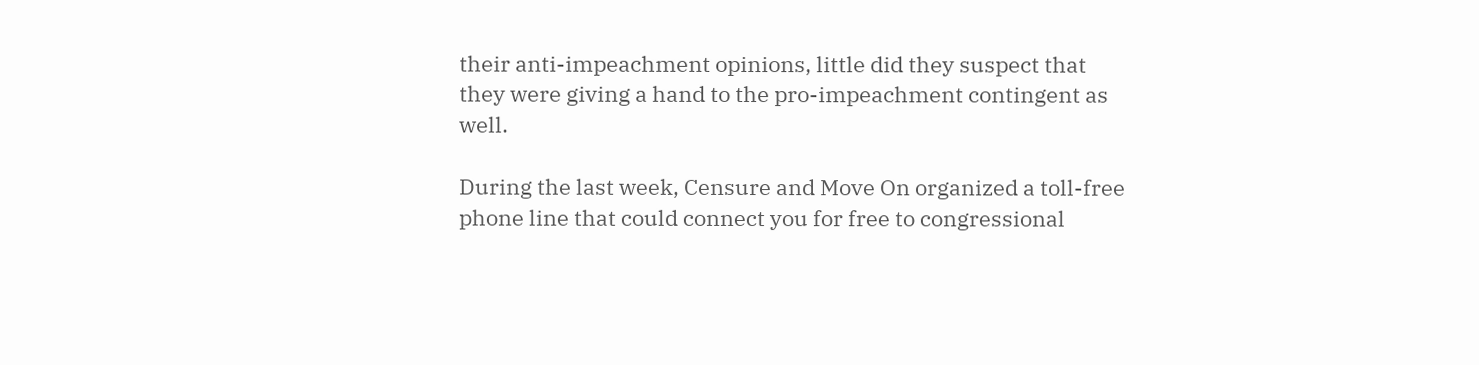their anti-impeachment opinions, little did they suspect that they were giving a hand to the pro-impeachment contingent as well.

During the last week, Censure and Move On organized a toll-free phone line that could connect you for free to congressional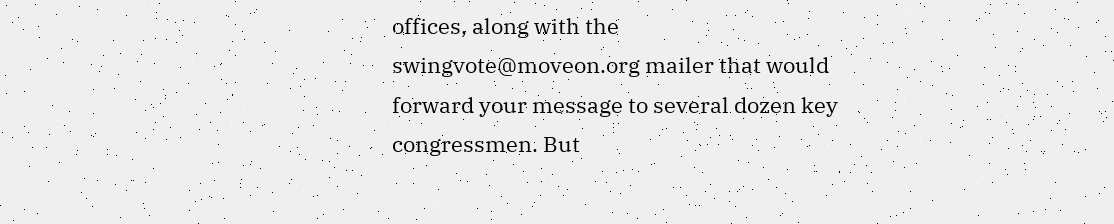offices, along with the swingvote@moveon.org mailer that would forward your message to several dozen key congressmen. But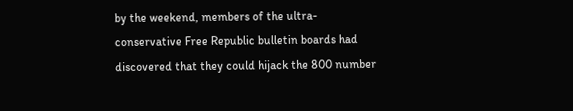by the weekend, members of the ultra-conservative Free Republic bulletin boards had discovered that they could hijack the 800 number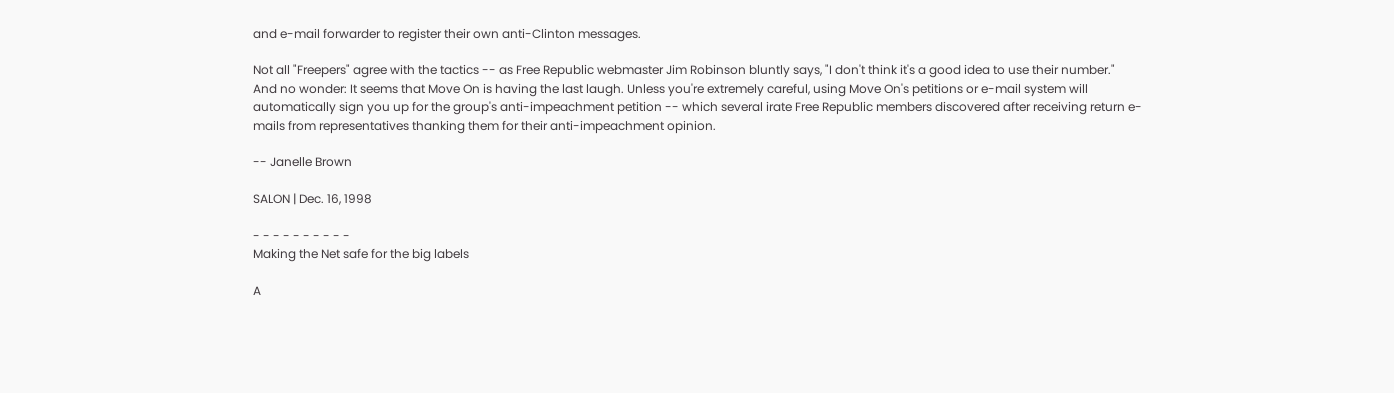and e-mail forwarder to register their own anti-Clinton messages.

Not all "Freepers" agree with the tactics -- as Free Republic webmaster Jim Robinson bluntly says, "I don't think it's a good idea to use their number."
And no wonder: It seems that Move On is having the last laugh. Unless you're extremely careful, using Move On's petitions or e-mail system will automatically sign you up for the group's anti-impeachment petition -- which several irate Free Republic members discovered after receiving return e-mails from representatives thanking them for their anti-impeachment opinion.

-- Janelle Brown

SALON | Dec. 16, 1998

- - - - - - - - - -
Making the Net safe for the big labels

A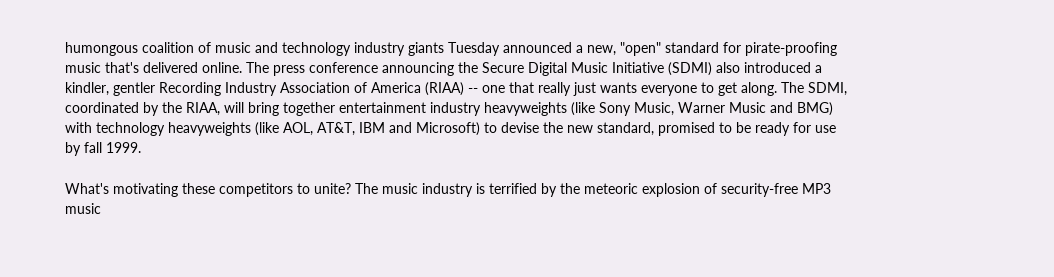humongous coalition of music and technology industry giants Tuesday announced a new, "open" standard for pirate-proofing music that's delivered online. The press conference announcing the Secure Digital Music Initiative (SDMI) also introduced a kindler, gentler Recording Industry Association of America (RIAA) -- one that really just wants everyone to get along. The SDMI, coordinated by the RIAA, will bring together entertainment industry heavyweights (like Sony Music, Warner Music and BMG) with technology heavyweights (like AOL, AT&T, IBM and Microsoft) to devise the new standard, promised to be ready for use by fall 1999.

What's motivating these competitors to unite? The music industry is terrified by the meteoric explosion of security-free MP3 music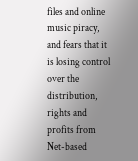files and online music piracy, and fears that it is losing control over the distribution, rights and profits from Net-based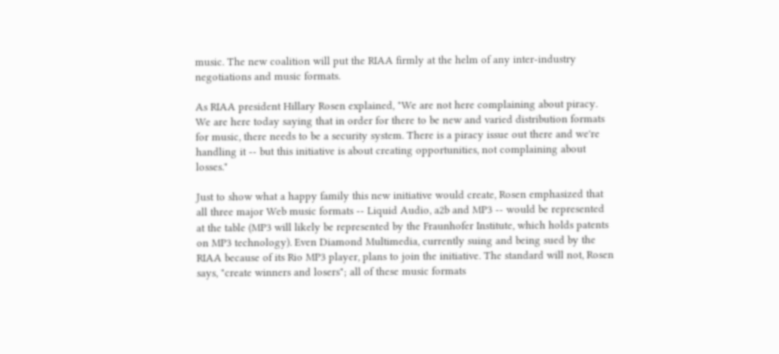music. The new coalition will put the RIAA firmly at the helm of any inter-industry negotiations and music formats.

As RIAA president Hillary Rosen explained, "We are not here complaining about piracy. We are here today saying that in order for there to be new and varied distribution formats for music, there needs to be a security system. There is a piracy issue out there and we're handling it -- but this initiative is about creating opportunities, not complaining about losses."

Just to show what a happy family this new initiative would create, Rosen emphasized that all three major Web music formats -- Liquid Audio, a2b and MP3 -- would be represented at the table (MP3 will likely be represented by the Fraunhofer Institute, which holds patents on MP3 technology). Even Diamond Multimedia, currently suing and being sued by the RIAA because of its Rio MP3 player, plans to join the initiative. The standard will not, Rosen says, "create winners and losers"; all of these music formats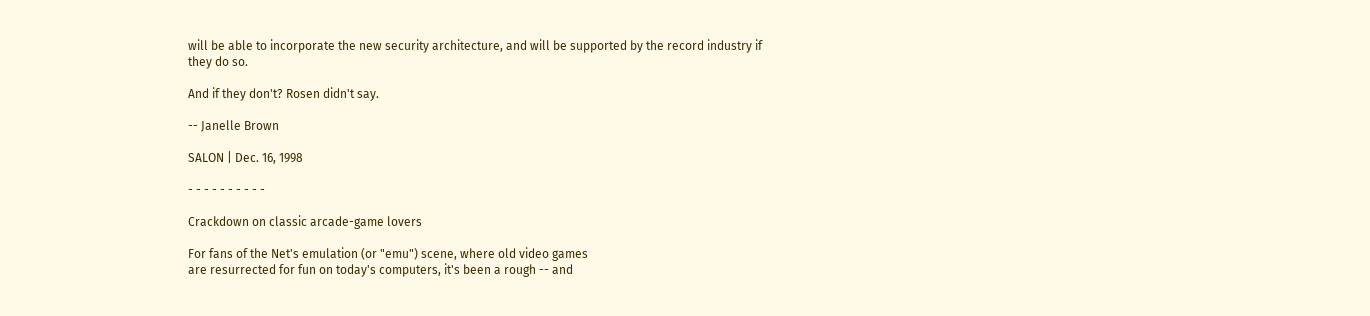will be able to incorporate the new security architecture, and will be supported by the record industry if they do so.

And if they don't? Rosen didn't say.

-- Janelle Brown

SALON | Dec. 16, 1998

- - - - - - - - - -

Crackdown on classic arcade-game lovers

For fans of the Net's emulation (or "emu") scene, where old video games
are resurrected for fun on today's computers, it's been a rough -- and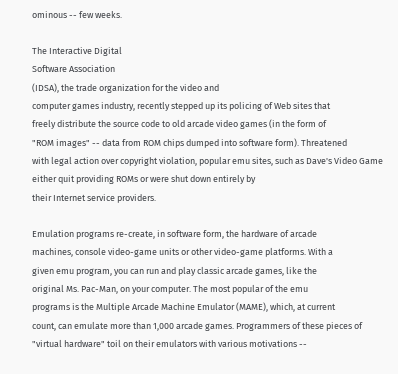ominous -- few weeks.

The Interactive Digital
Software Association
(IDSA), the trade organization for the video and
computer games industry, recently stepped up its policing of Web sites that
freely distribute the source code to old arcade video games (in the form of
"ROM images" -- data from ROM chips dumped into software form). Threatened
with legal action over copyright violation, popular emu sites, such as Dave's Video Game
either quit providing ROMs or were shut down entirely by
their Internet service providers.

Emulation programs re-create, in software form, the hardware of arcade
machines, console video-game units or other video-game platforms. With a
given emu program, you can run and play classic arcade games, like the
original Ms. Pac-Man, on your computer. The most popular of the emu
programs is the Multiple Arcade Machine Emulator (MAME), which, at current
count, can emulate more than 1,000 arcade games. Programmers of these pieces of
"virtual hardware" toil on their emulators with various motivations --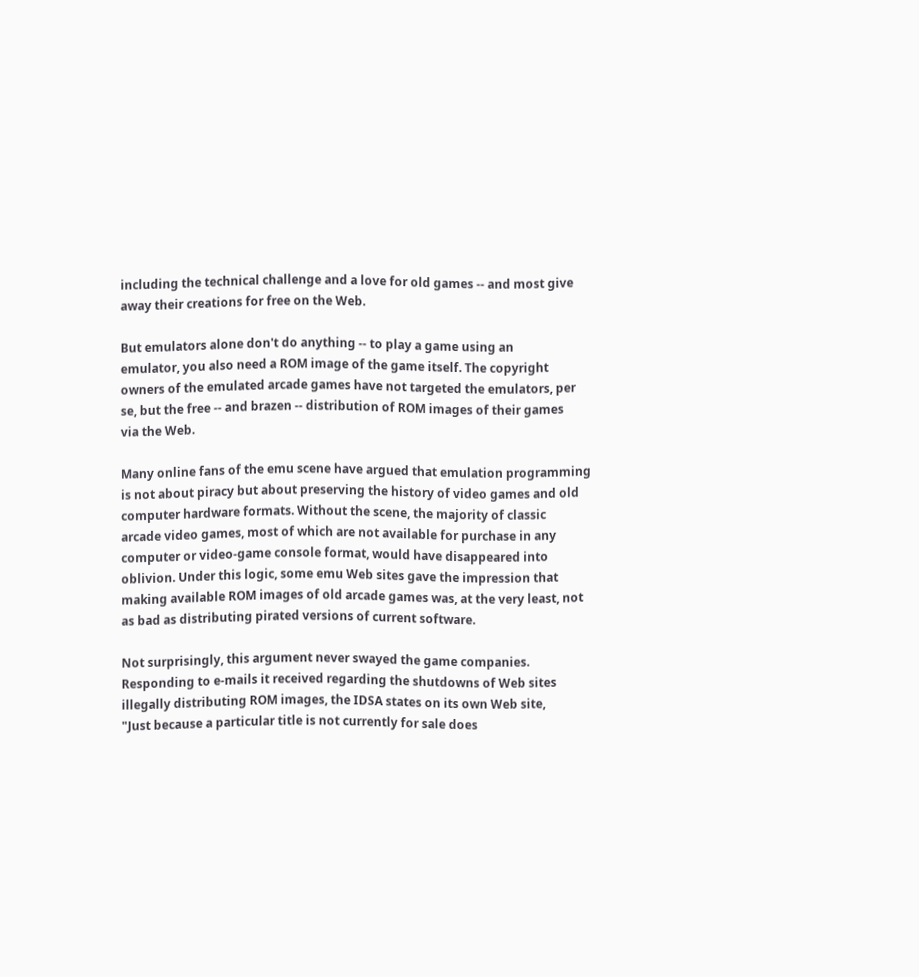including the technical challenge and a love for old games -- and most give
away their creations for free on the Web.

But emulators alone don't do anything -- to play a game using an
emulator, you also need a ROM image of the game itself. The copyright
owners of the emulated arcade games have not targeted the emulators, per
se, but the free -- and brazen -- distribution of ROM images of their games
via the Web.

Many online fans of the emu scene have argued that emulation programming
is not about piracy but about preserving the history of video games and old
computer hardware formats. Without the scene, the majority of classic
arcade video games, most of which are not available for purchase in any
computer or video-game console format, would have disappeared into
oblivion. Under this logic, some emu Web sites gave the impression that
making available ROM images of old arcade games was, at the very least, not
as bad as distributing pirated versions of current software.

Not surprisingly, this argument never swayed the game companies.
Responding to e-mails it received regarding the shutdowns of Web sites
illegally distributing ROM images, the IDSA states on its own Web site,
"Just because a particular title is not currently for sale does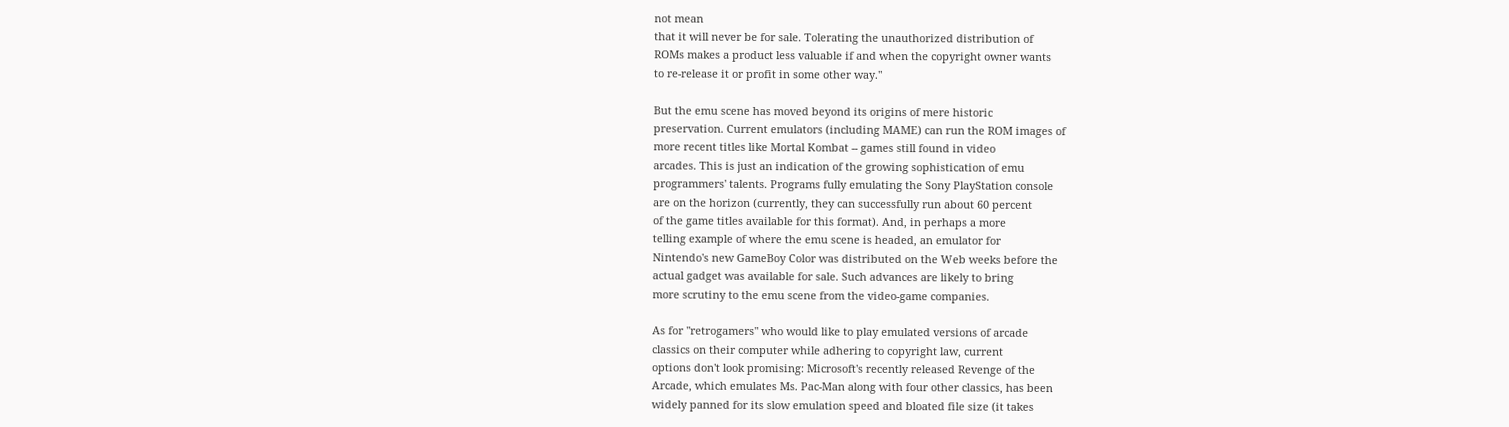not mean
that it will never be for sale. Tolerating the unauthorized distribution of
ROMs makes a product less valuable if and when the copyright owner wants
to re-release it or profit in some other way."

But the emu scene has moved beyond its origins of mere historic
preservation. Current emulators (including MAME) can run the ROM images of
more recent titles like Mortal Kombat -- games still found in video
arcades. This is just an indication of the growing sophistication of emu
programmers' talents. Programs fully emulating the Sony PlayStation console
are on the horizon (currently, they can successfully run about 60 percent
of the game titles available for this format). And, in perhaps a more
telling example of where the emu scene is headed, an emulator for
Nintendo's new GameBoy Color was distributed on the Web weeks before the
actual gadget was available for sale. Such advances are likely to bring
more scrutiny to the emu scene from the video-game companies.

As for "retrogamers" who would like to play emulated versions of arcade
classics on their computer while adhering to copyright law, current
options don't look promising: Microsoft's recently released Revenge of the
Arcade, which emulates Ms. Pac-Man along with four other classics, has been
widely panned for its slow emulation speed and bloated file size (it takes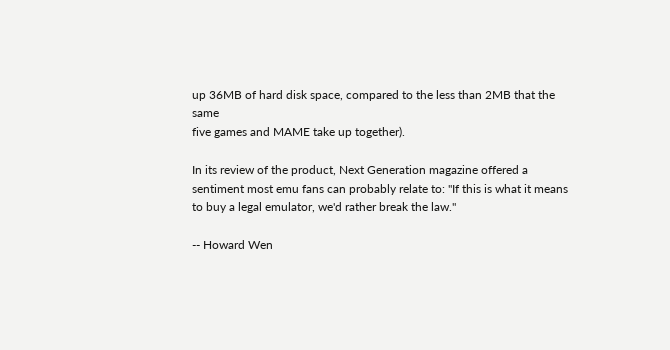up 36MB of hard disk space, compared to the less than 2MB that the same
five games and MAME take up together).

In its review of the product, Next Generation magazine offered a
sentiment most emu fans can probably relate to: "If this is what it means
to buy a legal emulator, we'd rather break the law."

-- Howard Wen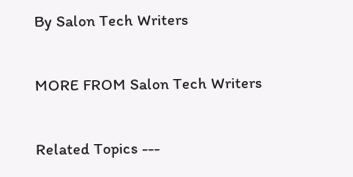By Salon Tech Writers

MORE FROM Salon Tech Writers

Related Topics ---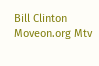Bill Clinton Moveon.org Mtv